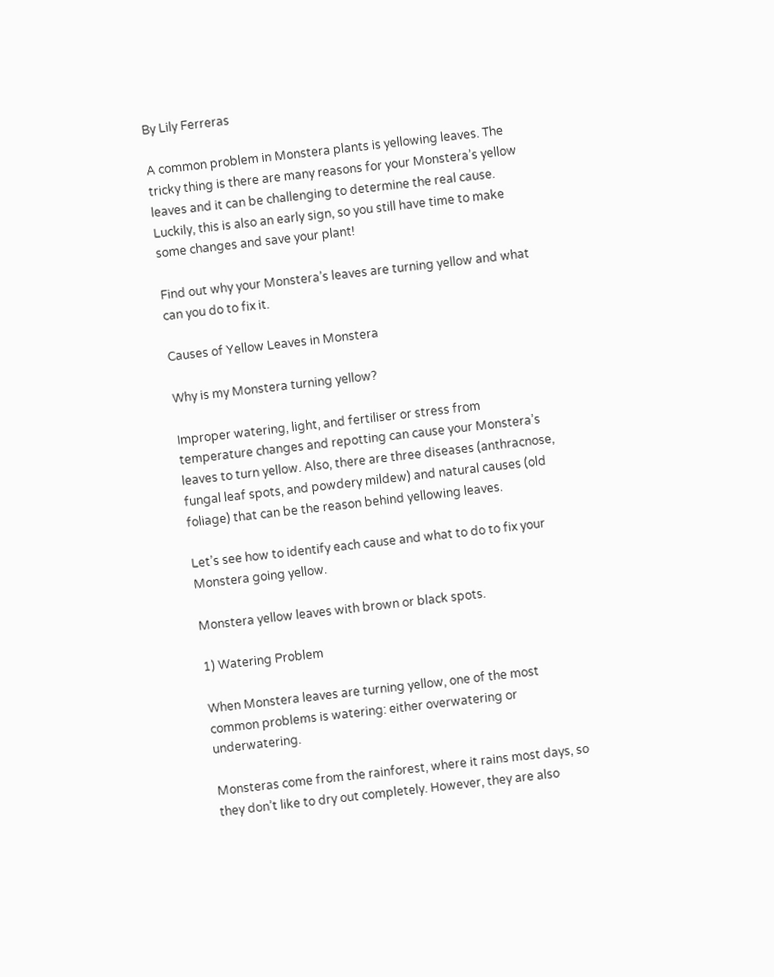By Lily Ferreras

A common problem in Monstera plants is yellowing leaves. The tricky thing is there are many reasons for your Monstera’s yellow leaves and it can be challenging to determine the real cause. Luckily, this is also an early sign, so you still have time to make some changes and save your plant!

Find out why your Monstera’s leaves are turning yellow and what can you do to fix it.

Causes of Yellow Leaves in Monstera

Why is my Monstera turning yellow?

Improper watering, light, and fertiliser or stress from temperature changes and repotting can cause your Monstera’s leaves to turn yellow. Also, there are three diseases (anthracnose, fungal leaf spots, and powdery mildew) and natural causes (old foliage) that can be the reason behind yellowing leaves.

Let’s see how to identify each cause and what to do to fix your Monstera going yellow.

Monstera yellow leaves with brown or black spots.

1) Watering Problem

When Monstera leaves are turning yellow, one of the most common problems is watering: either overwatering or underwatering.

Monsteras come from the rainforest, where it rains most days, so they don’t like to dry out completely. However, they are also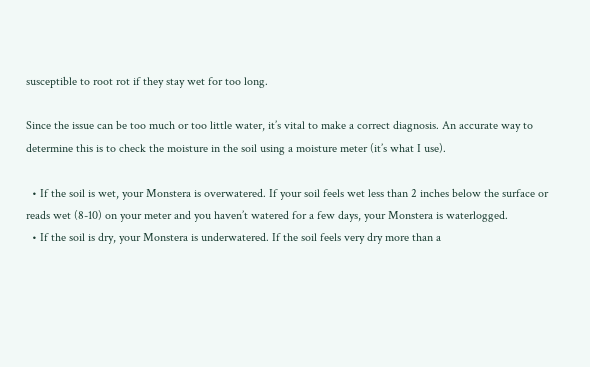susceptible to root rot if they stay wet for too long.

Since the issue can be too much or too little water, it’s vital to make a correct diagnosis. An accurate way to determine this is to check the moisture in the soil using a moisture meter (it’s what I use).

  • If the soil is wet, your Monstera is overwatered. If your soil feels wet less than 2 inches below the surface or reads wet (8-10) on your meter and you haven’t watered for a few days, your Monstera is waterlogged.
  • If the soil is dry, your Monstera is underwatered. If the soil feels very dry more than a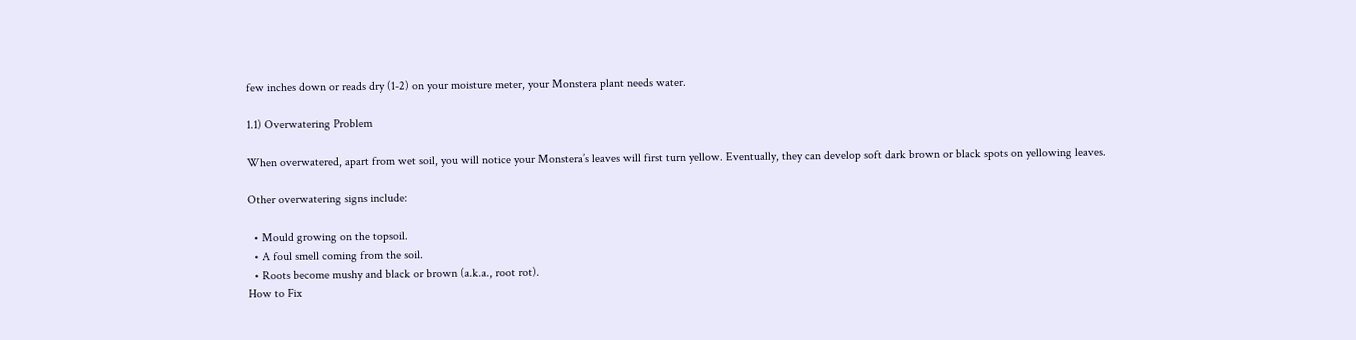few inches down or reads dry (1-2) on your moisture meter, your Monstera plant needs water.

1.1) Overwatering Problem

When overwatered, apart from wet soil, you will notice your Monstera’s leaves will first turn yellow. Eventually, they can develop soft dark brown or black spots on yellowing leaves.

Other overwatering signs include:

  • Mould growing on the topsoil.
  • A foul smell coming from the soil.
  • Roots become mushy and black or brown (a.k.a., root rot).
How to Fix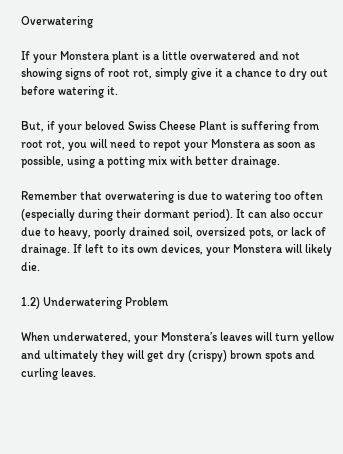Overwatering

If your Monstera plant is a little overwatered and not showing signs of root rot, simply give it a chance to dry out before watering it.

But, if your beloved Swiss Cheese Plant is suffering from root rot, you will need to repot your Monstera as soon as possible, using a potting mix with better drainage.

Remember that overwatering is due to watering too often (especially during their dormant period). It can also occur due to heavy, poorly drained soil, oversized pots, or lack of drainage. If left to its own devices, your Monstera will likely die.

1.2) Underwatering Problem

When underwatered, your Monstera’s leaves will turn yellow and ultimately they will get dry (crispy) brown spots and curling leaves.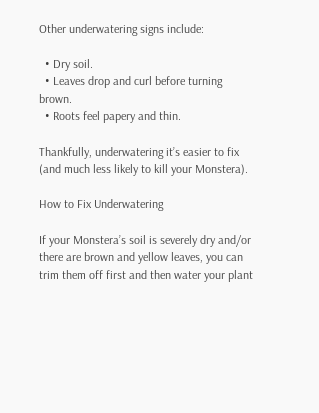Other underwatering signs include:

  • Dry soil.
  • Leaves drop and curl before turning brown.
  • Roots feel papery and thin.

Thankfully, underwatering it’s easier to fix (and much less likely to kill your Monstera).

How to Fix Underwatering

If your Monstera’s soil is severely dry and/or there are brown and yellow leaves, you can trim them off first and then water your plant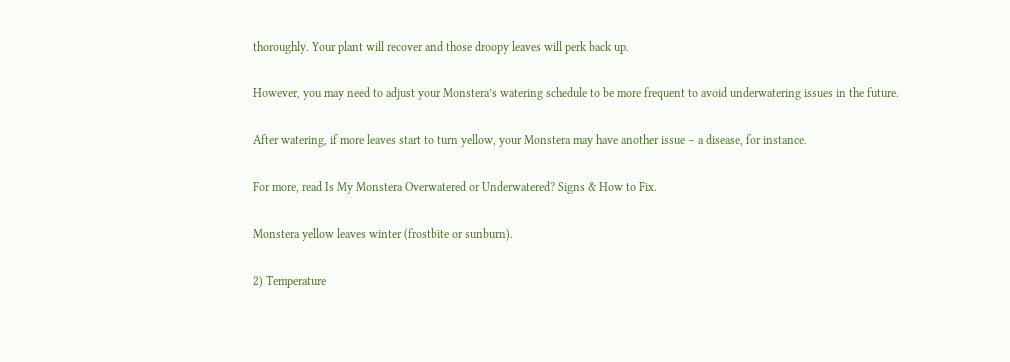thoroughly. Your plant will recover and those droopy leaves will perk back up.

However, you may need to adjust your Monstera’s watering schedule to be more frequent to avoid underwatering issues in the future.

After watering, if more leaves start to turn yellow, your Monstera may have another issue – a disease, for instance.

For more, read Is My Monstera Overwatered or Underwatered? Signs & How to Fix.

Monstera yellow leaves winter (frostbite or sunburn).

2) Temperature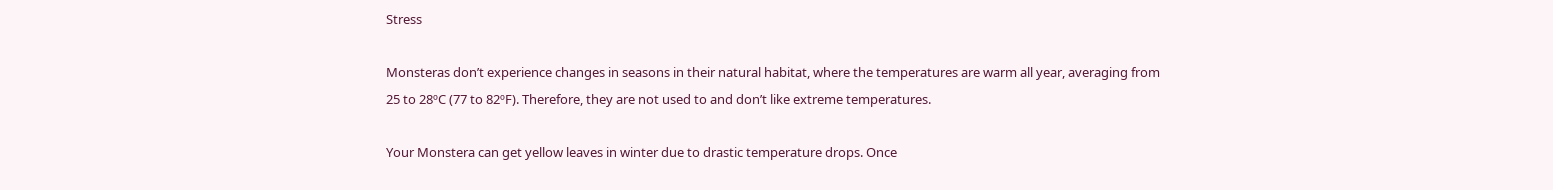Stress

Monsteras don’t experience changes in seasons in their natural habitat, where the temperatures are warm all year, averaging from 25 to 28ºC (77 to 82ºF). Therefore, they are not used to and don’t like extreme temperatures.

Your Monstera can get yellow leaves in winter due to drastic temperature drops. Once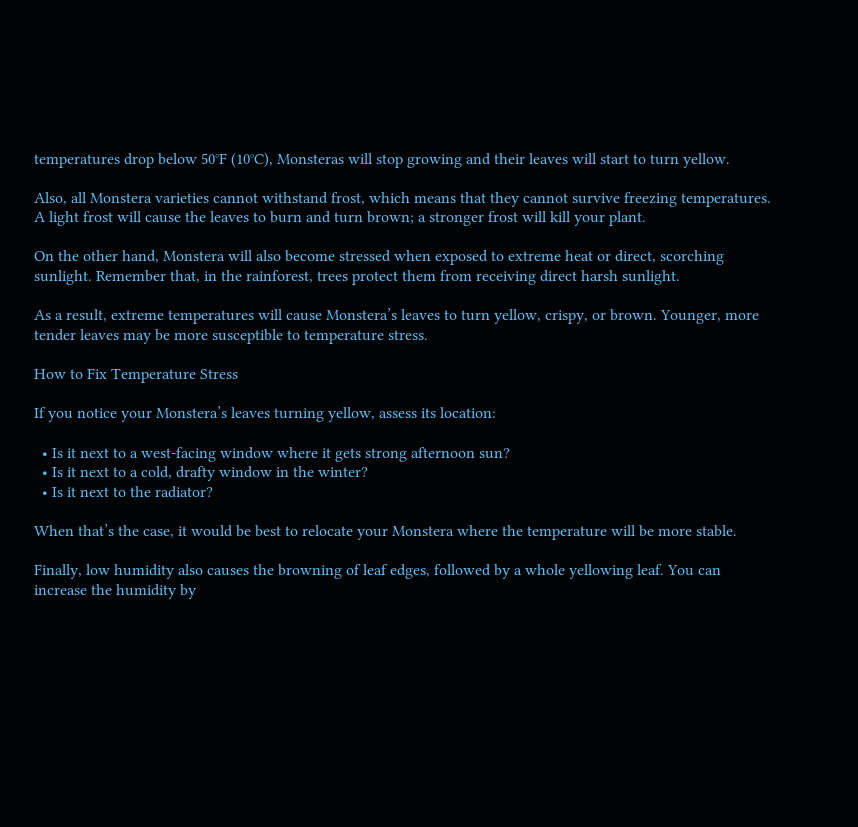temperatures drop below 50°F (10°C), Monsteras will stop growing and their leaves will start to turn yellow.

Also, all Monstera varieties cannot withstand frost, which means that they cannot survive freezing temperatures. A light frost will cause the leaves to burn and turn brown; a stronger frost will kill your plant.

On the other hand, Monstera will also become stressed when exposed to extreme heat or direct, scorching sunlight. Remember that, in the rainforest, trees protect them from receiving direct harsh sunlight.

As a result, extreme temperatures will cause Monstera’s leaves to turn yellow, crispy, or brown. Younger, more tender leaves may be more susceptible to temperature stress.

How to Fix Temperature Stress

If you notice your Monstera’s leaves turning yellow, assess its location:

  • Is it next to a west-facing window where it gets strong afternoon sun?
  • Is it next to a cold, drafty window in the winter?
  • Is it next to the radiator?

When that’s the case, it would be best to relocate your Monstera where the temperature will be more stable.

Finally, low humidity also causes the browning of leaf edges, followed by a whole yellowing leaf. You can increase the humidity by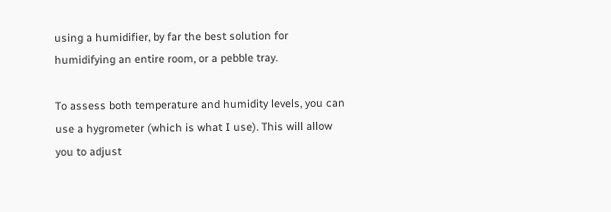using a humidifier, by far the best solution for humidifying an entire room, or a pebble tray.

To assess both temperature and humidity levels, you can use a hygrometer (which is what I use). This will allow you to adjust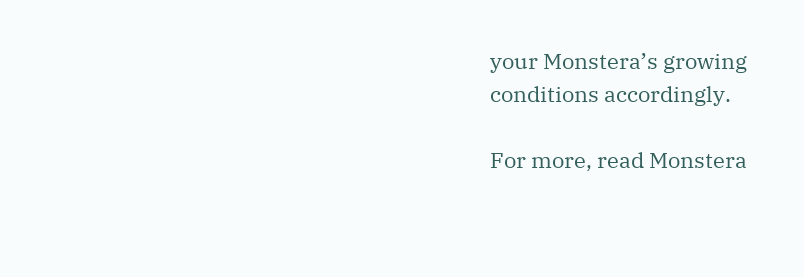your Monstera’s growing conditions accordingly.

For more, read Monstera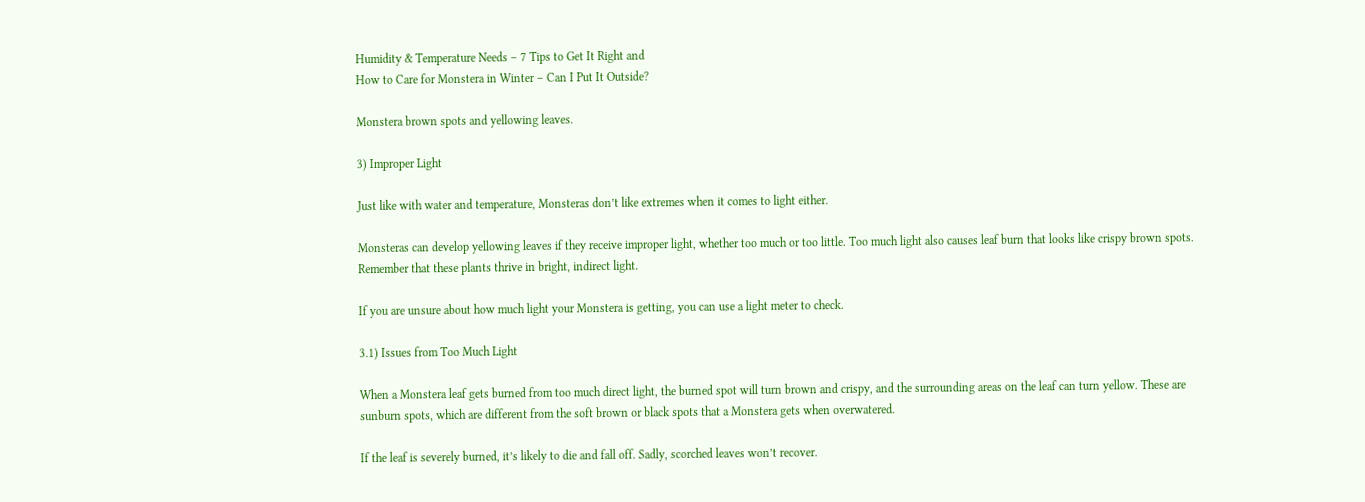Humidity & Temperature Needs – 7 Tips to Get It Right and
How to Care for Monstera in Winter – Can I Put It Outside?

Monstera brown spots and yellowing leaves.

3) Improper Light

Just like with water and temperature, Monsteras don’t like extremes when it comes to light either.

Monsteras can develop yellowing leaves if they receive improper light, whether too much or too little. Too much light also causes leaf burn that looks like crispy brown spots. Remember that these plants thrive in bright, indirect light.

If you are unsure about how much light your Monstera is getting, you can use a light meter to check.

3.1) Issues from Too Much Light

When a Monstera leaf gets burned from too much direct light, the burned spot will turn brown and crispy, and the surrounding areas on the leaf can turn yellow. These are sunburn spots, which are different from the soft brown or black spots that a Monstera gets when overwatered.

If the leaf is severely burned, it’s likely to die and fall off. Sadly, scorched leaves won’t recover.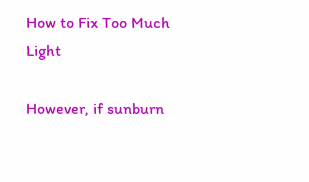How to Fix Too Much Light

However, if sunburn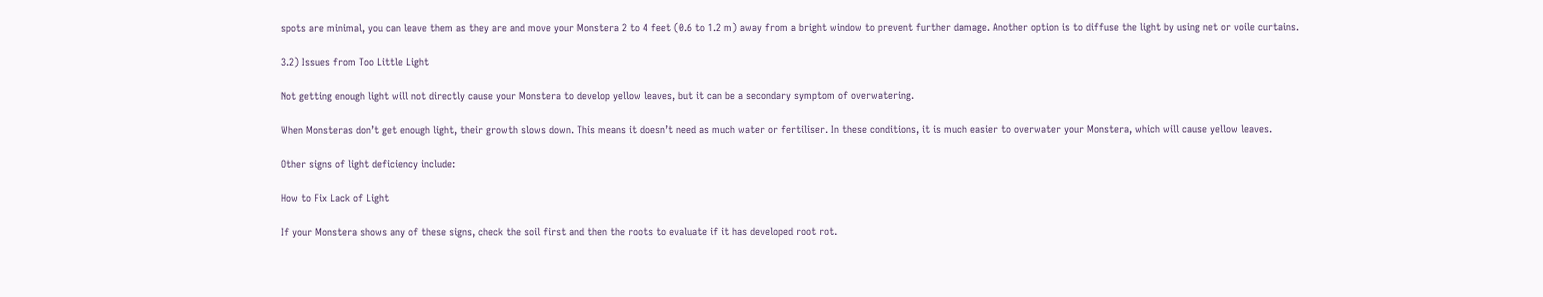spots are minimal, you can leave them as they are and move your Monstera 2 to 4 feet (0.6 to 1.2 m) away from a bright window to prevent further damage. Another option is to diffuse the light by using net or voile curtains.

3.2) Issues from Too Little Light

Not getting enough light will not directly cause your Monstera to develop yellow leaves, but it can be a secondary symptom of overwatering.

When Monsteras don’t get enough light, their growth slows down. This means it doesn’t need as much water or fertiliser. In these conditions, it is much easier to overwater your Monstera, which will cause yellow leaves.

Other signs of light deficiency include:

How to Fix Lack of Light

If your Monstera shows any of these signs, check the soil first and then the roots to evaluate if it has developed root rot.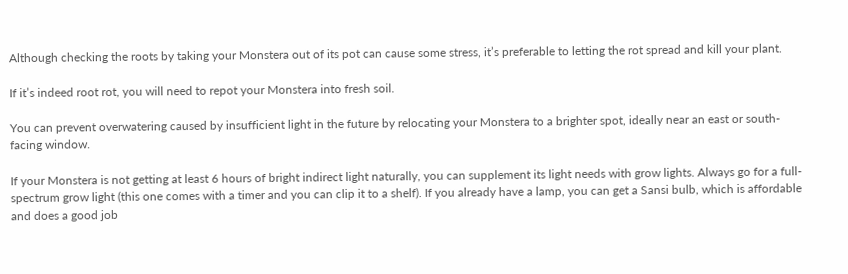Although checking the roots by taking your Monstera out of its pot can cause some stress, it’s preferable to letting the rot spread and kill your plant.

If it’s indeed root rot, you will need to repot your Monstera into fresh soil.

You can prevent overwatering caused by insufficient light in the future by relocating your Monstera to a brighter spot, ideally near an east or south-facing window.

If your Monstera is not getting at least 6 hours of bright indirect light naturally, you can supplement its light needs with grow lights. Always go for a full-spectrum grow light (this one comes with a timer and you can clip it to a shelf). If you already have a lamp, you can get a Sansi bulb, which is affordable and does a good job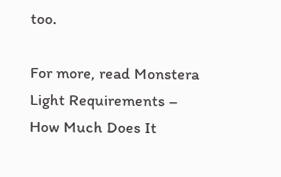too.

For more, read Monstera Light Requirements – How Much Does It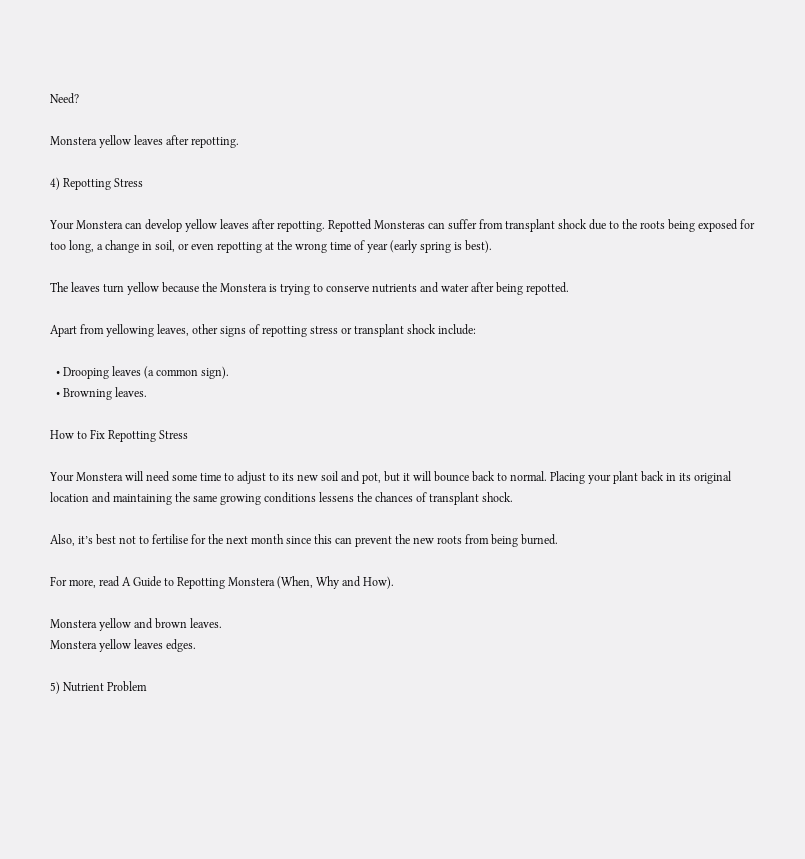Need?

Monstera yellow leaves after repotting.

4) Repotting Stress

Your Monstera can develop yellow leaves after repotting. Repotted Monsteras can suffer from transplant shock due to the roots being exposed for too long, a change in soil, or even repotting at the wrong time of year (early spring is best).

The leaves turn yellow because the Monstera is trying to conserve nutrients and water after being repotted.

Apart from yellowing leaves, other signs of repotting stress or transplant shock include:

  • Drooping leaves (a common sign).
  • Browning leaves.

How to Fix Repotting Stress

Your Monstera will need some time to adjust to its new soil and pot, but it will bounce back to normal. Placing your plant back in its original location and maintaining the same growing conditions lessens the chances of transplant shock.

Also, it’s best not to fertilise for the next month since this can prevent the new roots from being burned.

For more, read A Guide to Repotting Monstera (When, Why and How).

Monstera yellow and brown leaves.
Monstera yellow leaves edges.

5) Nutrient Problem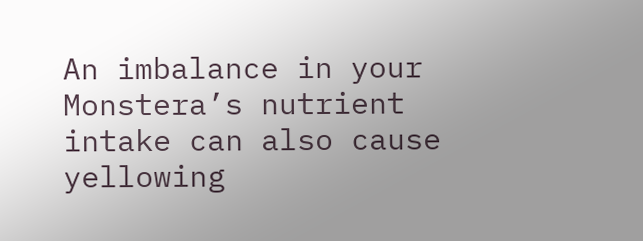An imbalance in your Monstera’s nutrient intake can also cause yellowing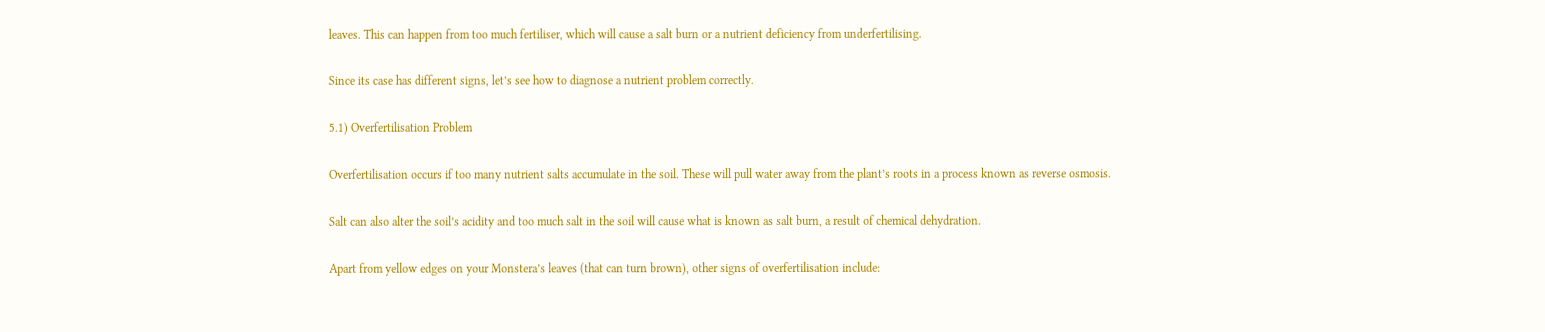leaves. This can happen from too much fertiliser, which will cause a salt burn or a nutrient deficiency from underfertilising.

Since its case has different signs, let’s see how to diagnose a nutrient problem correctly.

5.1) Overfertilisation Problem

Overfertilisation occurs if too many nutrient salts accumulate in the soil. These will pull water away from the plant’s roots in a process known as reverse osmosis.

Salt can also alter the soil’s acidity and too much salt in the soil will cause what is known as salt burn, a result of chemical dehydration.

Apart from yellow edges on your Monstera’s leaves (that can turn brown), other signs of overfertilisation include: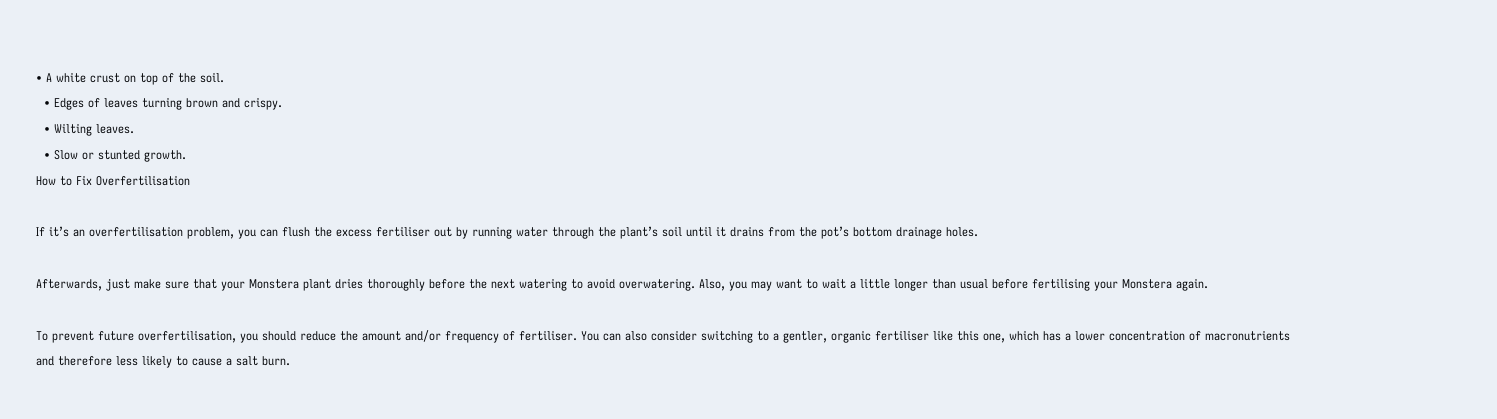• A white crust on top of the soil.
  • Edges of leaves turning brown and crispy.
  • Wilting leaves.
  • Slow or stunted growth.
How to Fix Overfertilisation

If it’s an overfertilisation problem, you can flush the excess fertiliser out by running water through the plant’s soil until it drains from the pot’s bottom drainage holes.

Afterwards, just make sure that your Monstera plant dries thoroughly before the next watering to avoid overwatering. Also, you may want to wait a little longer than usual before fertilising your Monstera again.

To prevent future overfertilisation, you should reduce the amount and/or frequency of fertiliser. You can also consider switching to a gentler, organic fertiliser like this one, which has a lower concentration of macronutrients and therefore less likely to cause a salt burn.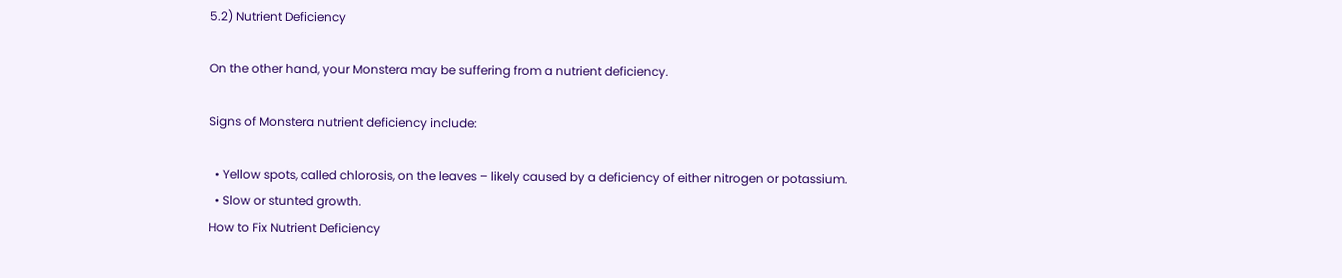5.2) Nutrient Deficiency

On the other hand, your Monstera may be suffering from a nutrient deficiency.

Signs of Monstera nutrient deficiency include:

  • Yellow spots, called chlorosis, on the leaves – likely caused by a deficiency of either nitrogen or potassium.
  • Slow or stunted growth.
How to Fix Nutrient Deficiency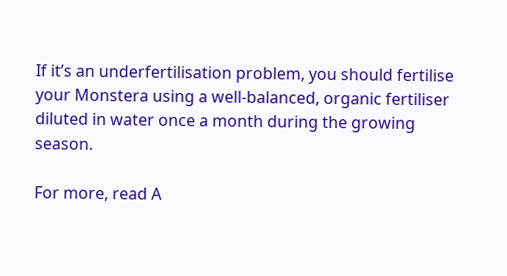If it’s an underfertilisation problem, you should fertilise your Monstera using a well-balanced, organic fertiliser diluted in water once a month during the growing season.

For more, read A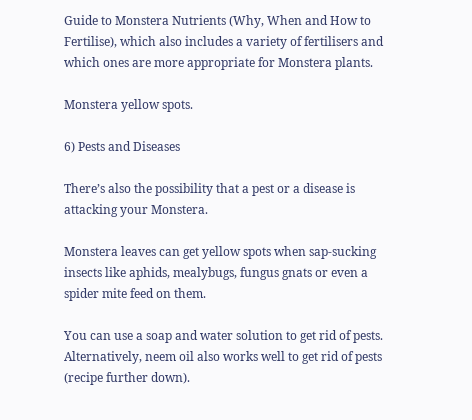Guide to Monstera Nutrients (Why, When and How to Fertilise), which also includes a variety of fertilisers and which ones are more appropriate for Monstera plants.

Monstera yellow spots.

6) Pests and Diseases

There’s also the possibility that a pest or a disease is attacking your Monstera.

Monstera leaves can get yellow spots when sap-sucking insects like aphids, mealybugs, fungus gnats or even a spider mite feed on them.

You can use a soap and water solution to get rid of pests. Alternatively, neem oil also works well to get rid of pests (recipe further down).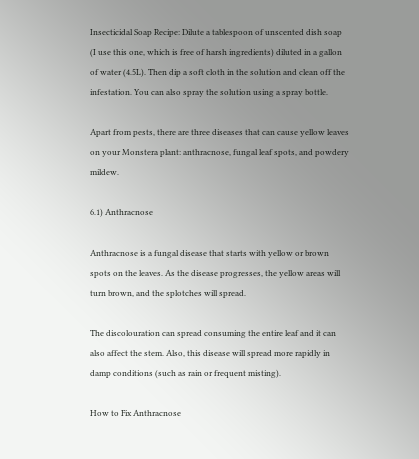Insecticidal Soap Recipe: Dilute a tablespoon of unscented dish soap (I use this one, which is free of harsh ingredients) diluted in a gallon of water (4.5L). Then dip a soft cloth in the solution and clean off the infestation. You can also spray the solution using a spray bottle.

Apart from pests, there are three diseases that can cause yellow leaves on your Monstera plant: anthracnose, fungal leaf spots, and powdery mildew.

6.1) Anthracnose

Anthracnose is a fungal disease that starts with yellow or brown spots on the leaves. As the disease progresses, the yellow areas will turn brown, and the splotches will spread.

The discolouration can spread consuming the entire leaf and it can also affect the stem. Also, this disease will spread more rapidly in damp conditions (such as rain or frequent misting).

How to Fix Anthracnose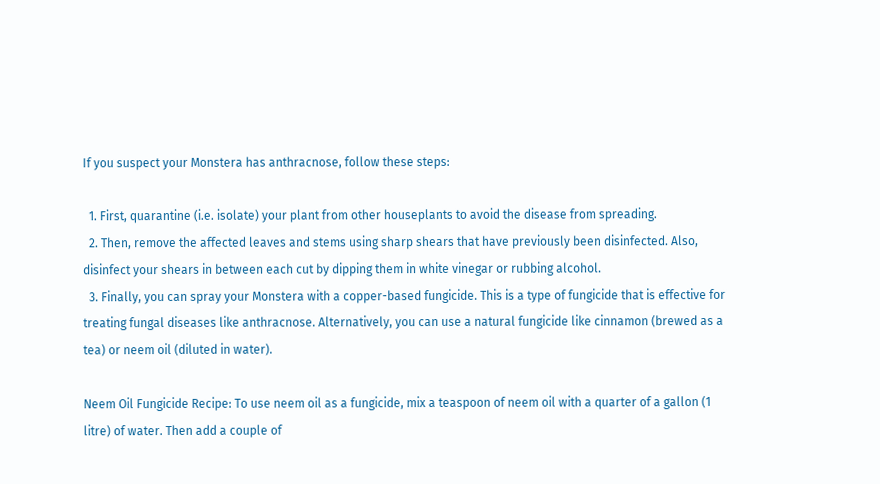If you suspect your Monstera has anthracnose, follow these steps:

  1. First, quarantine (i.e. isolate) your plant from other houseplants to avoid the disease from spreading.
  2. Then, remove the affected leaves and stems using sharp shears that have previously been disinfected. Also, disinfect your shears in between each cut by dipping them in white vinegar or rubbing alcohol.
  3. Finally, you can spray your Monstera with a copper-based fungicide. This is a type of fungicide that is effective for treating fungal diseases like anthracnose. Alternatively, you can use a natural fungicide like cinnamon (brewed as a tea) or neem oil (diluted in water).

Neem Oil Fungicide Recipe: To use neem oil as a fungicide, mix a teaspoon of neem oil with a quarter of a gallon (1 litre) of water. Then add a couple of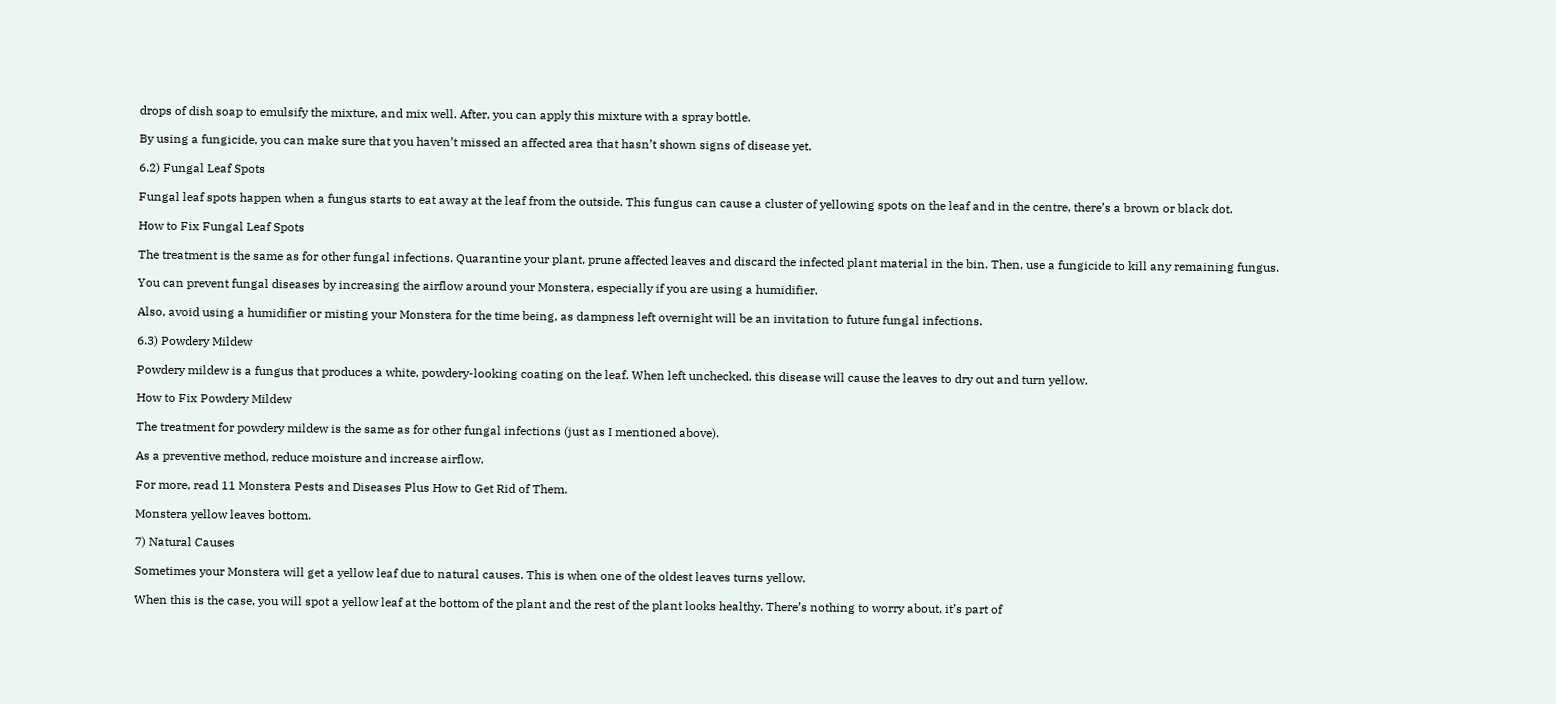drops of dish soap to emulsify the mixture, and mix well. After, you can apply this mixture with a spray bottle.

By using a fungicide, you can make sure that you haven’t missed an affected area that hasn’t shown signs of disease yet.

6.2) Fungal Leaf Spots

Fungal leaf spots happen when a fungus starts to eat away at the leaf from the outside. This fungus can cause a cluster of yellowing spots on the leaf and in the centre, there’s a brown or black dot.

How to Fix Fungal Leaf Spots

The treatment is the same as for other fungal infections. Quarantine your plant, prune affected leaves and discard the infected plant material in the bin. Then, use a fungicide to kill any remaining fungus.

You can prevent fungal diseases by increasing the airflow around your Monstera, especially if you are using a humidifier.

Also, avoid using a humidifier or misting your Monstera for the time being, as dampness left overnight will be an invitation to future fungal infections.

6.3) Powdery Mildew

Powdery mildew is a fungus that produces a white, powdery-looking coating on the leaf. When left unchecked, this disease will cause the leaves to dry out and turn yellow.

How to Fix Powdery Mildew

The treatment for powdery mildew is the same as for other fungal infections (just as I mentioned above).

As a preventive method, reduce moisture and increase airflow.

For more, read 11 Monstera Pests and Diseases Plus How to Get Rid of Them.

Monstera yellow leaves bottom.

7) Natural Causes

Sometimes your Monstera will get a yellow leaf due to natural causes. This is when one of the oldest leaves turns yellow.

When this is the case, you will spot a yellow leaf at the bottom of the plant and the rest of the plant looks healthy. There’s nothing to worry about, it’s part of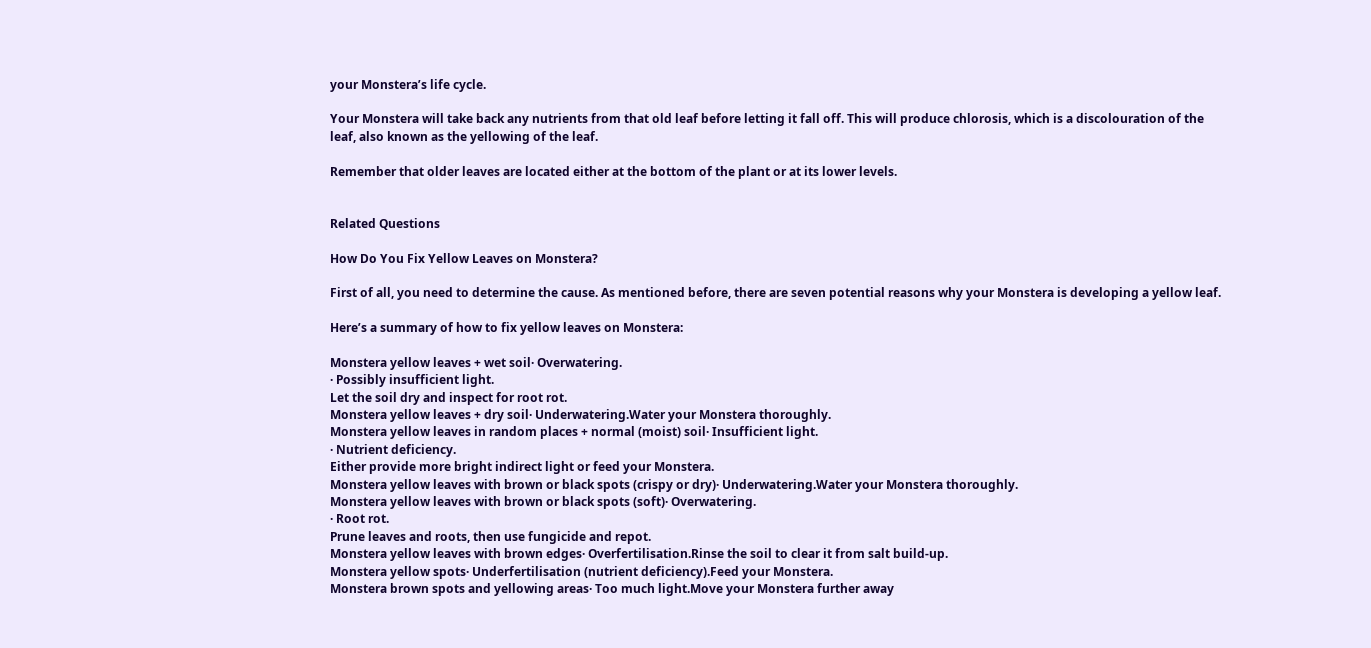your Monstera’s life cycle.

Your Monstera will take back any nutrients from that old leaf before letting it fall off. This will produce chlorosis, which is a discolouration of the leaf, also known as the yellowing of the leaf.

Remember that older leaves are located either at the bottom of the plant or at its lower levels.


Related Questions

How Do You Fix Yellow Leaves on Monstera?

First of all, you need to determine the cause. As mentioned before, there are seven potential reasons why your Monstera is developing a yellow leaf.

Here’s a summary of how to fix yellow leaves on Monstera:

Monstera yellow leaves + wet soil· Overwatering.
· Possibly insufficient light.
Let the soil dry and inspect for root rot.
Monstera yellow leaves + dry soil· Underwatering.Water your Monstera thoroughly.
Monstera yellow leaves in random places + normal (moist) soil· Insufficient light.
· Nutrient deficiency.
Either provide more bright indirect light or feed your Monstera.
Monstera yellow leaves with brown or black spots (crispy or dry)· Underwatering.Water your Monstera thoroughly.
Monstera yellow leaves with brown or black spots (soft)· Overwatering.
· Root rot.
Prune leaves and roots, then use fungicide and repot.
Monstera yellow leaves with brown edges· Overfertilisation.Rinse the soil to clear it from salt build-up.
Monstera yellow spots· Underfertilisation (nutrient deficiency).Feed your Monstera.
Monstera brown spots and yellowing areas· Too much light.Move your Monstera further away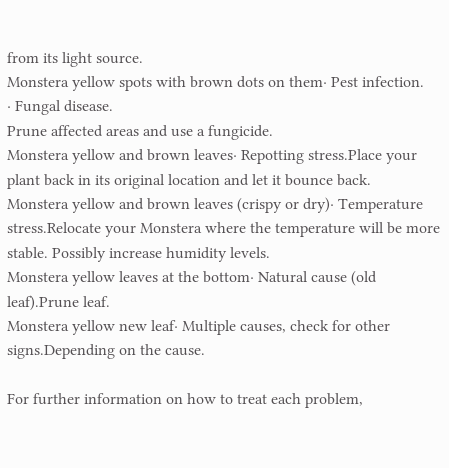from its light source.
Monstera yellow spots with brown dots on them· Pest infection.
· Fungal disease.
Prune affected areas and use a fungicide.
Monstera yellow and brown leaves· Repotting stress.Place your plant back in its original location and let it bounce back.
Monstera yellow and brown leaves (crispy or dry)· Temperature stress.Relocate your Monstera where the temperature will be more stable. Possibly increase humidity levels.
Monstera yellow leaves at the bottom· Natural cause (old leaf).Prune leaf.
Monstera yellow new leaf· Multiple causes, check for other signs.Depending on the cause.

For further information on how to treat each problem,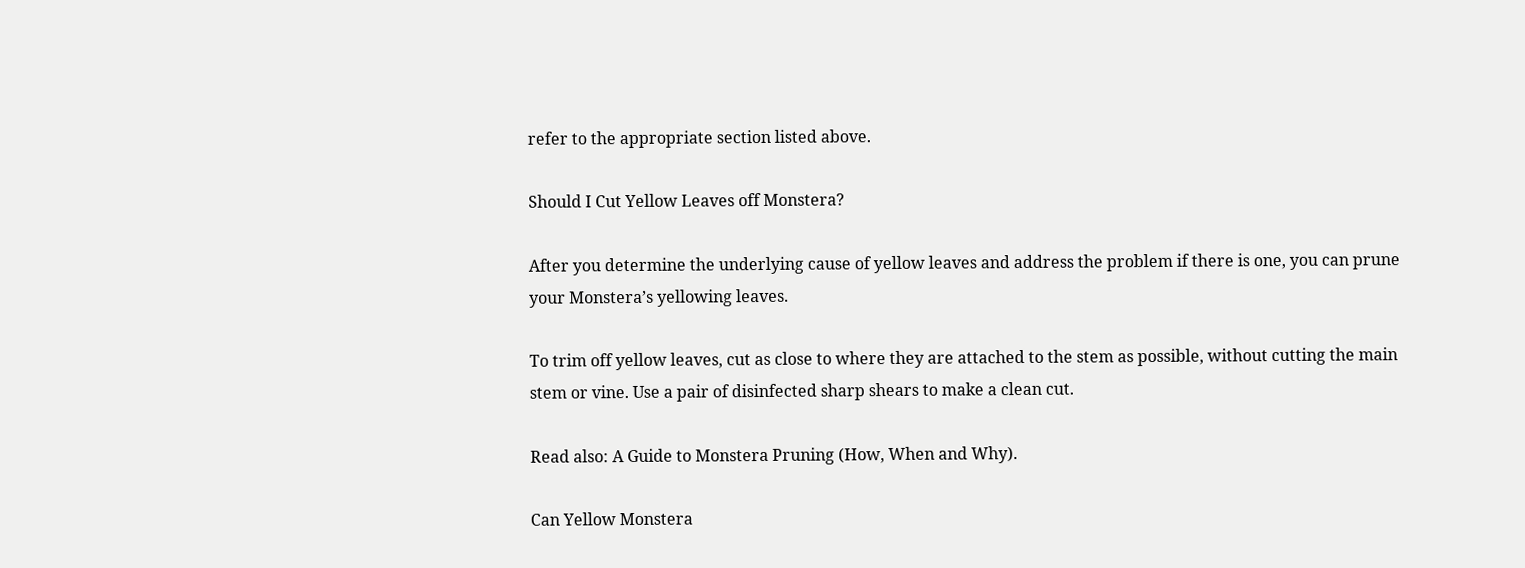refer to the appropriate section listed above.

Should I Cut Yellow Leaves off Monstera?

After you determine the underlying cause of yellow leaves and address the problem if there is one, you can prune your Monstera’s yellowing leaves.

To trim off yellow leaves, cut as close to where they are attached to the stem as possible, without cutting the main stem or vine. Use a pair of disinfected sharp shears to make a clean cut.

Read also: A Guide to Monstera Pruning (How, When and Why).

Can Yellow Monstera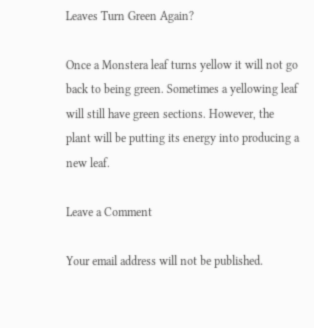Leaves Turn Green Again?

Once a Monstera leaf turns yellow it will not go back to being green. Sometimes a yellowing leaf will still have green sections. However, the plant will be putting its energy into producing a new leaf.

Leave a Comment

Your email address will not be published.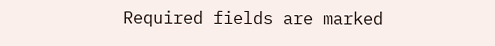Required fields are marked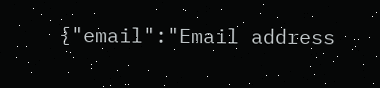{"email":"Email address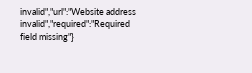invalid","url":"Website address invalid","required":"Required field missing"}